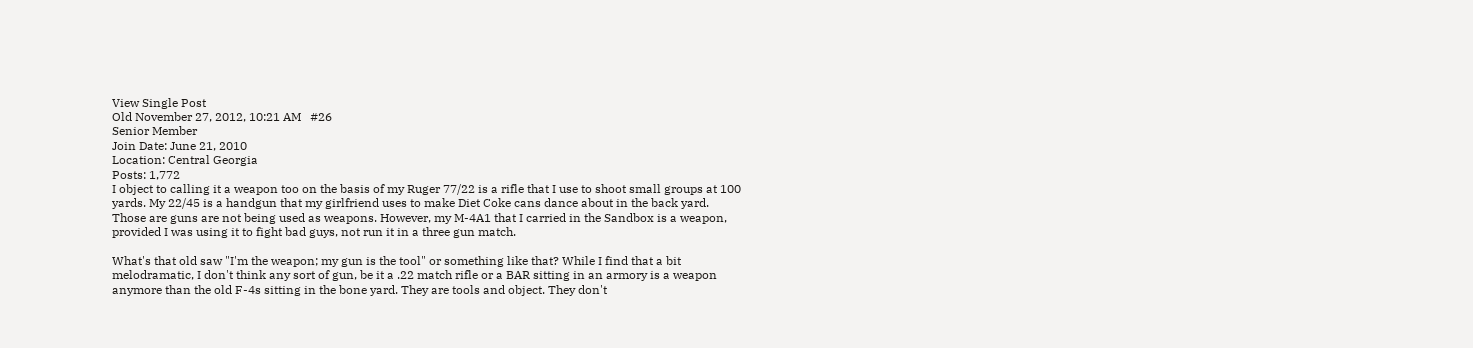View Single Post
Old November 27, 2012, 10:21 AM   #26
Senior Member
Join Date: June 21, 2010
Location: Central Georgia
Posts: 1,772
I object to calling it a weapon too on the basis of my Ruger 77/22 is a rifle that I use to shoot small groups at 100 yards. My 22/45 is a handgun that my girlfriend uses to make Diet Coke cans dance about in the back yard. Those are guns are not being used as weapons. However, my M-4A1 that I carried in the Sandbox is a weapon, provided I was using it to fight bad guys, not run it in a three gun match.

What's that old saw "I'm the weapon; my gun is the tool" or something like that? While I find that a bit melodramatic, I don't think any sort of gun, be it a .22 match rifle or a BAR sitting in an armory is a weapon anymore than the old F-4s sitting in the bone yard. They are tools and object. They don't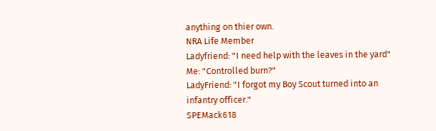anything on thier own.
NRA Life Member
Ladyfriend: "I need help with the leaves in the yard"
Me: "Controlled burn?"
LadyFriend: "I forgot my Boy Scout turned into an infantry officer."
SPEMack618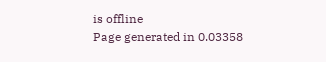is offline
Page generated in 0.03358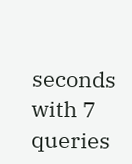seconds with 7 queries